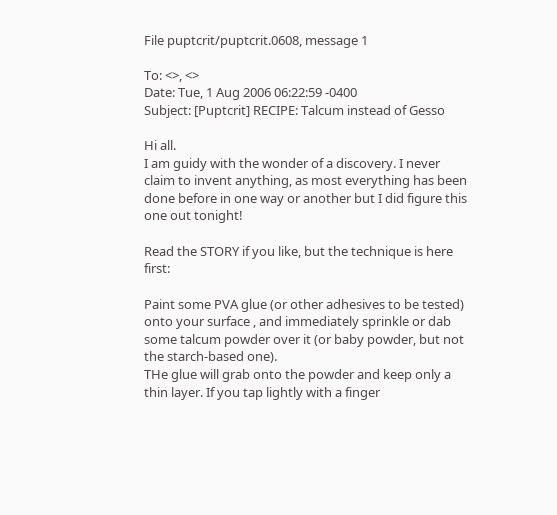File puptcrit/puptcrit.0608, message 1

To: <>, <>
Date: Tue, 1 Aug 2006 06:22:59 -0400
Subject: [Puptcrit] RECIPE: Talcum instead of Gesso

Hi all.
I am guidy with the wonder of a discovery. I never claim to invent anything, as most everything has been done before in one way or another but I did figure this one out tonight!

Read the STORY if you like, but the technique is here first:

Paint some PVA glue (or other adhesives to be tested) onto your surface , and immediately sprinkle or dab some talcum powder over it (or baby powder, but not the starch-based one).
THe glue will grab onto the powder and keep only a thin layer. If you tap lightly with a finger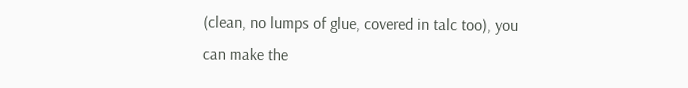(clean, no lumps of glue, covered in talc too), you can make the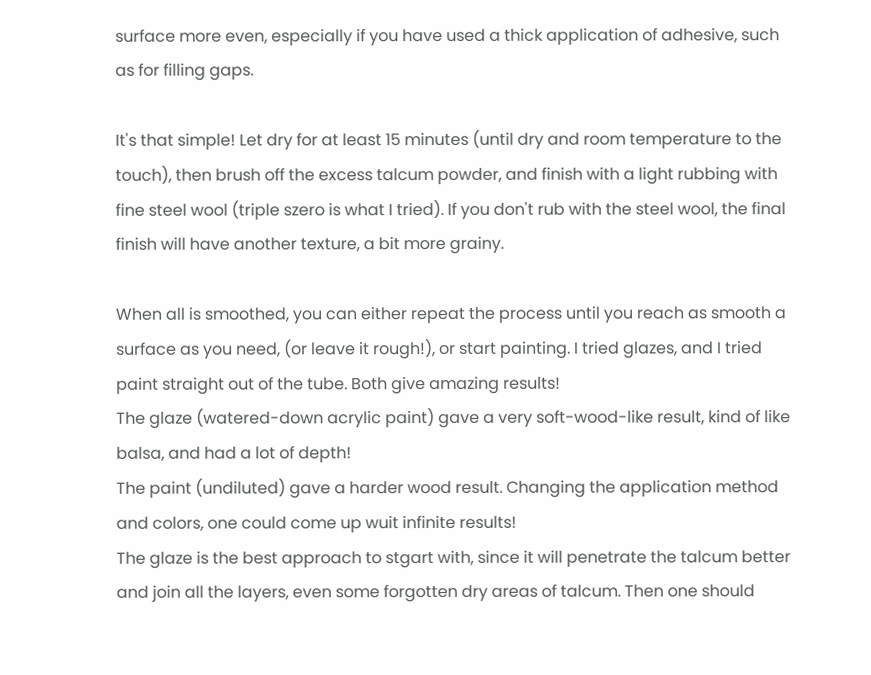surface more even, especially if you have used a thick application of adhesive, such as for filling gaps.

It's that simple! Let dry for at least 15 minutes (until dry and room temperature to the touch), then brush off the excess talcum powder, and finish with a light rubbing with fine steel wool (triple szero is what I tried). If you don't rub with the steel wool, the final finish will have another texture, a bit more grainy.

When all is smoothed, you can either repeat the process until you reach as smooth a surface as you need, (or leave it rough!), or start painting. I tried glazes, and I tried paint straight out of the tube. Both give amazing results!
The glaze (watered-down acrylic paint) gave a very soft-wood-like result, kind of like balsa, and had a lot of depth!
The paint (undiluted) gave a harder wood result. Changing the application method and colors, one could come up wuit infinite results!
The glaze is the best approach to stgart with, since it will penetrate the talcum better and join all the layers, even some forgotten dry areas of talcum. Then one should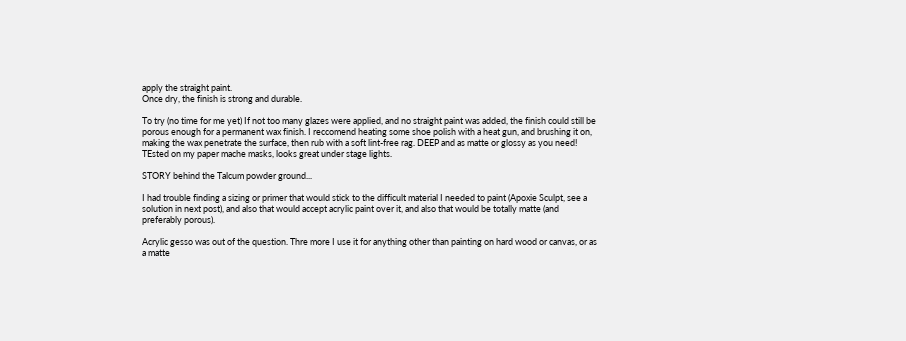apply the straight paint.
Once dry, the finish is strong and durable.

To try (no time for me yet) If not too many glazes were applied, and no straight paint was added, the finish could still be porous enough for a permanent wax finish. I reccomend heating some shoe polish with a heat gun, and brushing it on, making the wax penetrate the surface, then rub with a soft lint-free rag. DEEP and as matte or glossy as you need! TEsted on my paper mache masks, looks great under stage lights.

STORY behind the Talcum powder ground...

I had trouble finding a sizing or primer that would stick to the difficult material I needed to paint (Apoxie Sculpt, see a solution in next post), and also that would accept acrylic paint over it, and also that would be totally matte (and preferably porous).

Acrylic gesso was out of the question. Thre more I use it for anything other than painting on hard wood or canvas, or as a matte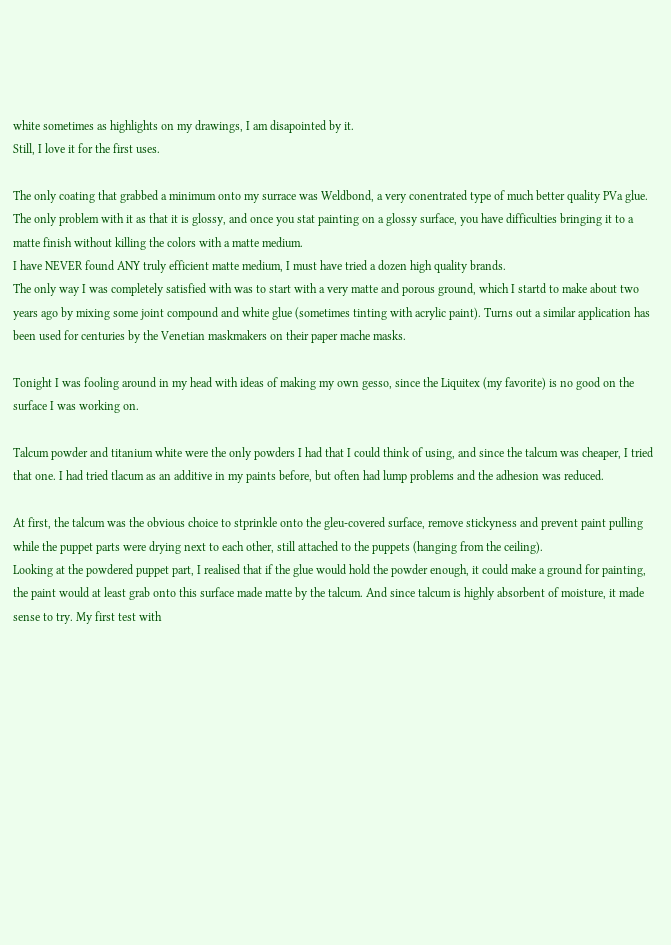white sometimes as highlights on my drawings, I am disapointed by it.
Still, I love it for the first uses.

The only coating that grabbed a minimum onto my surrace was Weldbond, a very conentrated type of much better quality PVa glue.
The only problem with it as that it is glossy, and once you stat painting on a glossy surface, you have difficulties bringing it to a matte finish without killing the colors with a matte medium.
I have NEVER found ANY truly efficient matte medium, I must have tried a dozen high quality brands.
The only way I was completely satisfied with was to start with a very matte and porous ground, which I startd to make about two years ago by mixing some joint compound and white glue (sometimes tinting with acrylic paint). Turns out a similar application has been used for centuries by the Venetian maskmakers on their paper mache masks.

Tonight I was fooling around in my head with ideas of making my own gesso, since the Liquitex (my favorite) is no good on the surface I was working on.

Talcum powder and titanium white were the only powders I had that I could think of using, and since the talcum was cheaper, I tried that one. I had tried tlacum as an additive in my paints before, but often had lump problems and the adhesion was reduced.

At first, the talcum was the obvious choice to stprinkle onto the gleu-covered surface, remove stickyness and prevent paint pulling while the puppet parts were drying next to each other, still attached to the puppets (hanging from the ceiling).
Looking at the powdered puppet part, I realised that if the glue would hold the powder enough, it could make a ground for painting, the paint would at least grab onto this surface made matte by the talcum. And since talcum is highly absorbent of moisture, it made sense to try. My first test with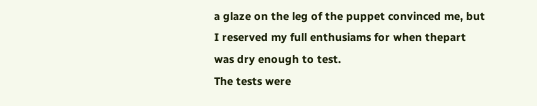a glaze on the leg of the puppet convinced me, but I reserved my full enthusiams for when thepart was dry enough to test.
The tests were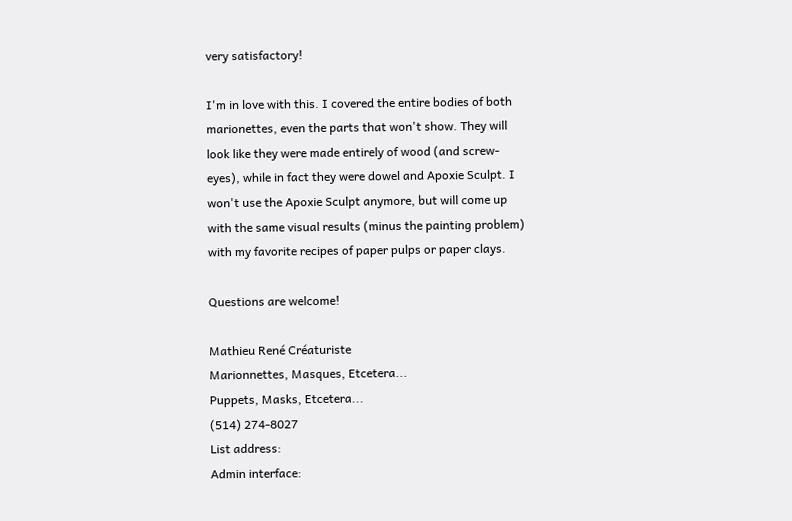very satisfactory!

I'm in love with this. I covered the entire bodies of both marionettes, even the parts that won't show. They will look like they were made entirely of wood (and screw-eyes), while in fact they were dowel and Apoxie Sculpt. I won't use the Apoxie Sculpt anymore, but will come up with the same visual results (minus the painting problem) with my favorite recipes of paper pulps or paper clays.

Questions are welcome!

Mathieu René Créaturiste
Marionnettes, Masques, Etcetera...
Puppets, Masks, Etcetera...
(514) 274-8027
List address:
Admin interface: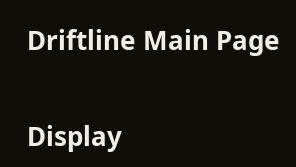Driftline Main Page


Display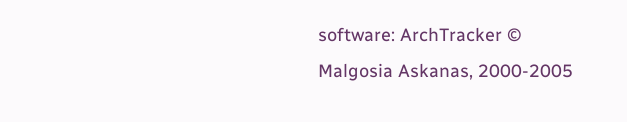software: ArchTracker © Malgosia Askanas, 2000-2005